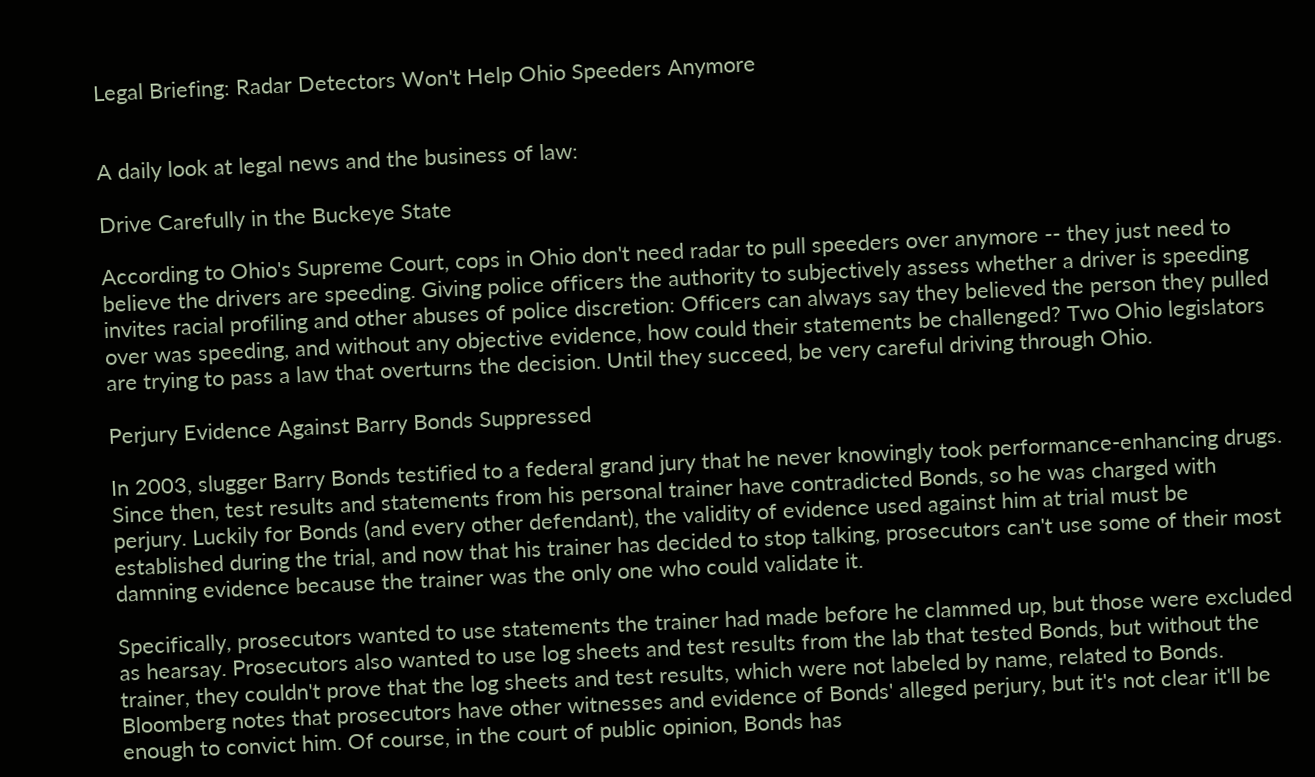Legal Briefing: Radar Detectors Won't Help Ohio Speeders Anymore


A daily look at legal news and the business of law:

Drive Carefully in the Buckeye State

According to Ohio's Supreme Court, cops in Ohio don't need radar to pull speeders over anymore -- they just need to believe the drivers are speeding. Giving police officers the authority to subjectively assess whether a driver is speeding invites racial profiling and other abuses of police discretion: Officers can always say they believed the person they pulled over was speeding, and without any objective evidence, how could their statements be challenged? Two Ohio legislators are trying to pass a law that overturns the decision. Until they succeed, be very careful driving through Ohio.

Perjury Evidence Against Barry Bonds Suppressed

In 2003, slugger Barry Bonds testified to a federal grand jury that he never knowingly took performance-enhancing drugs. Since then, test results and statements from his personal trainer have contradicted Bonds, so he was charged with perjury. Luckily for Bonds (and every other defendant), the validity of evidence used against him at trial must be established during the trial, and now that his trainer has decided to stop talking, prosecutors can't use some of their most damning evidence because the trainer was the only one who could validate it.

Specifically, prosecutors wanted to use statements the trainer had made before he clammed up, but those were excluded as hearsay. Prosecutors also wanted to use log sheets and test results from the lab that tested Bonds, but without the trainer, they couldn't prove that the log sheets and test results, which were not labeled by name, related to Bonds. Bloomberg notes that prosecutors have other witnesses and evidence of Bonds' alleged perjury, but it's not clear it'll be enough to convict him. Of course, in the court of public opinion, Bonds has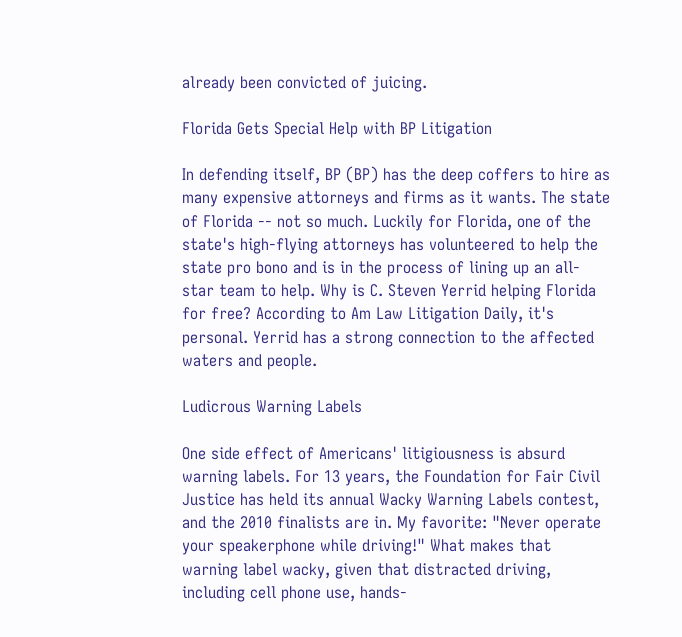already been convicted of juicing.

Florida Gets Special Help with BP Litigation

In defending itself, BP (BP) has the deep coffers to hire as many expensive attorneys and firms as it wants. The state of Florida -- not so much. Luckily for Florida, one of the state's high-flying attorneys has volunteered to help the state pro bono and is in the process of lining up an all-star team to help. Why is C. Steven Yerrid helping Florida for free? According to Am Law Litigation Daily, it's personal. Yerrid has a strong connection to the affected waters and people.

Ludicrous Warning Labels

One side effect of Americans' litigiousness is absurd warning labels. For 13 years, the Foundation for Fair Civil Justice has held its annual Wacky Warning Labels contest, and the 2010 finalists are in. My favorite: "Never operate your speakerphone while driving!" What makes that warning label wacky, given that distracted driving, including cell phone use, hands-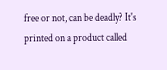free or not, can be deadly? It's printed on a product called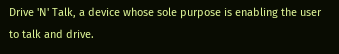Drive 'N' Talk, a device whose sole purpose is enabling the user to talk and drive.